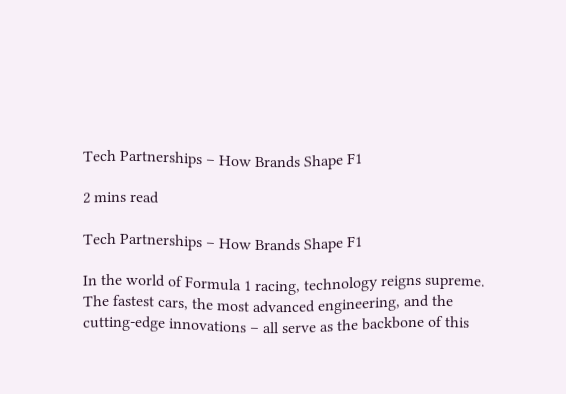Tech Partnerships – How Brands Shape F1

2 mins read

Tech Partnerships – How Brands Shape F1

In the world of Formula 1 racing, technology reigns supreme. The fastest cars, the most advanced engineering, and the cutting-edge innovations – all serve as the backbone of this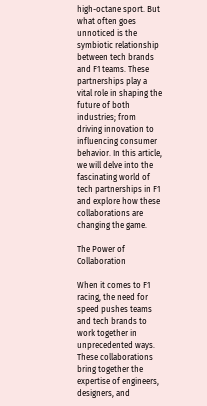high-octane sport. But what often goes unnoticed is the symbiotic relationship between tech brands and F1 teams. These partnerships play a vital role in shaping the future of both industries; from driving innovation to influencing consumer behavior. In this article, we will delve into the fascinating world of tech partnerships in F1 and explore how these collaborations are changing the game.

The Power of Collaboration

When it comes to F1 racing, the need for speed pushes teams and tech brands to work together in unprecedented ways. These collaborations bring together the expertise of engineers, designers, and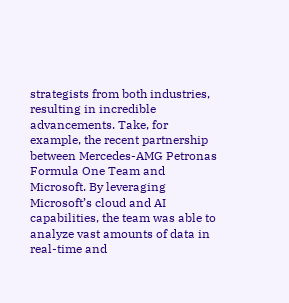strategists from both industries, resulting in incredible advancements. Take, for example, the recent partnership between Mercedes-AMG Petronas Formula One Team and Microsoft. By leveraging Microsoft’s cloud and AI capabilities, the team was able to analyze vast amounts of data in real-time and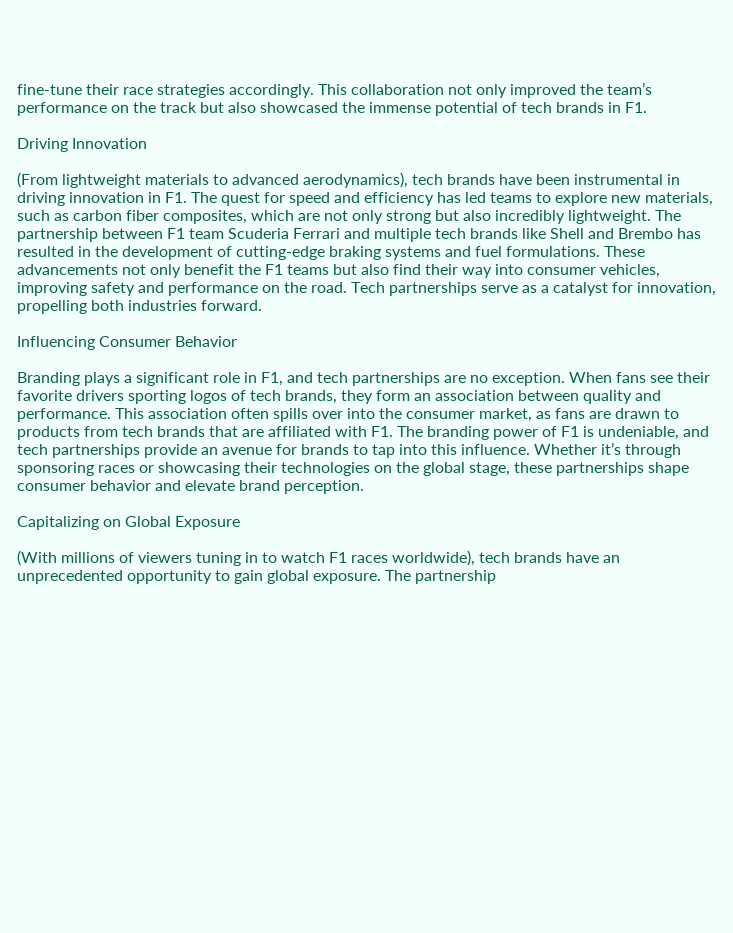fine-tune their race strategies accordingly. This collaboration not only improved the team’s performance on the track but also showcased the immense potential of tech brands in F1.

Driving Innovation

(From lightweight materials to advanced aerodynamics), tech brands have been instrumental in driving innovation in F1. The quest for speed and efficiency has led teams to explore new materials, such as carbon fiber composites, which are not only strong but also incredibly lightweight. The partnership between F1 team Scuderia Ferrari and multiple tech brands like Shell and Brembo has resulted in the development of cutting-edge braking systems and fuel formulations. These advancements not only benefit the F1 teams but also find their way into consumer vehicles, improving safety and performance on the road. Tech partnerships serve as a catalyst for innovation, propelling both industries forward.

Influencing Consumer Behavior

Branding plays a significant role in F1, and tech partnerships are no exception. When fans see their favorite drivers sporting logos of tech brands, they form an association between quality and performance. This association often spills over into the consumer market, as fans are drawn to products from tech brands that are affiliated with F1. The branding power of F1 is undeniable, and tech partnerships provide an avenue for brands to tap into this influence. Whether it’s through sponsoring races or showcasing their technologies on the global stage, these partnerships shape consumer behavior and elevate brand perception.

Capitalizing on Global Exposure

(With millions of viewers tuning in to watch F1 races worldwide), tech brands have an unprecedented opportunity to gain global exposure. The partnership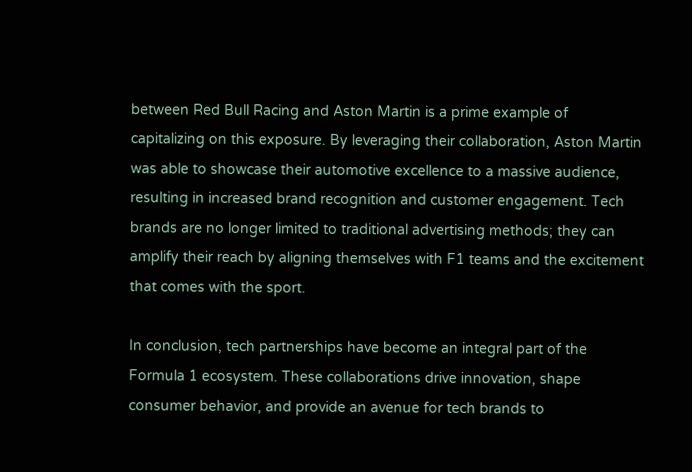between Red Bull Racing and Aston Martin is a prime example of capitalizing on this exposure. By leveraging their collaboration, Aston Martin was able to showcase their automotive excellence to a massive audience, resulting in increased brand recognition and customer engagement. Tech brands are no longer limited to traditional advertising methods; they can amplify their reach by aligning themselves with F1 teams and the excitement that comes with the sport.

In conclusion, tech partnerships have become an integral part of the Formula 1 ecosystem. These collaborations drive innovation, shape consumer behavior, and provide an avenue for tech brands to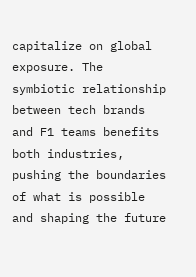capitalize on global exposure. The symbiotic relationship between tech brands and F1 teams benefits both industries, pushing the boundaries of what is possible and shaping the future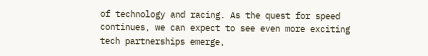of technology and racing. As the quest for speed continues, we can expect to see even more exciting tech partnerships emerge,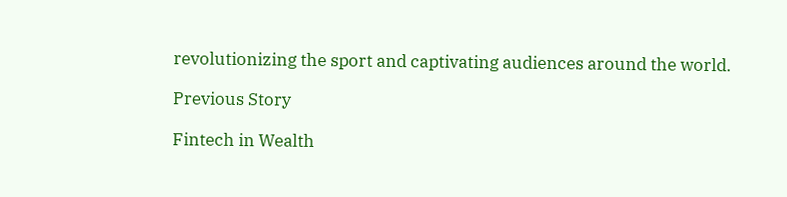revolutionizing the sport and captivating audiences around the world.

Previous Story

Fintech in Wealth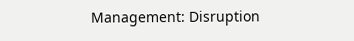Management: Disruption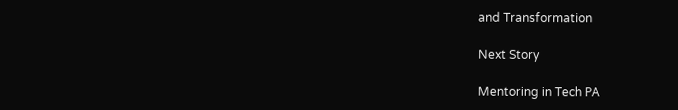and Transformation

Next Story

Mentoring in Tech РA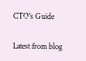CTO’s Guide

Latest from blog